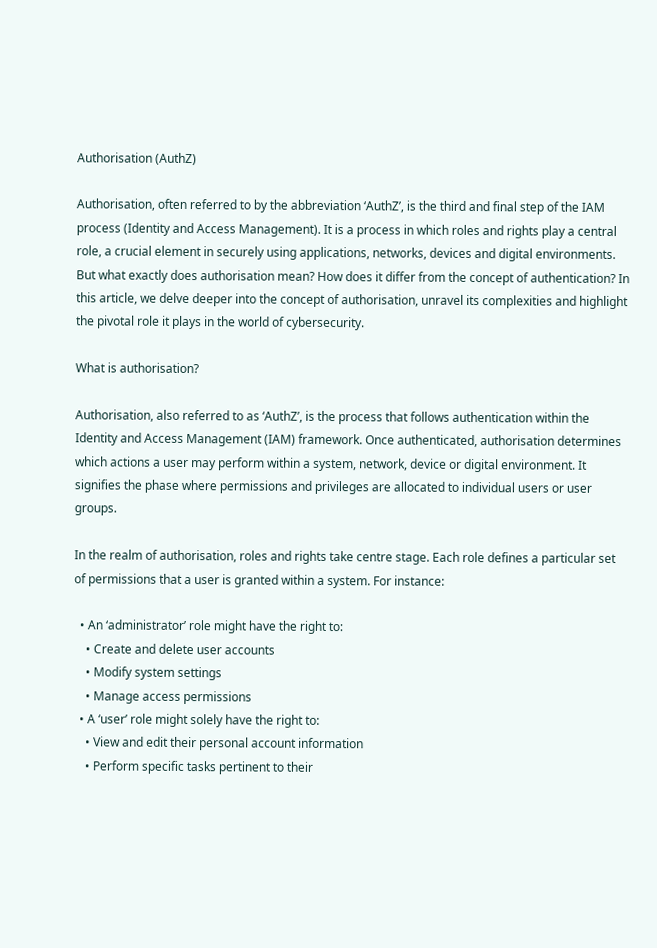Authorisation (AuthZ)

Authorisation, often referred to by the abbreviation ‘AuthZ’, is the third and final step of the IAM process (Identity and Access Management). It is a process in which roles and rights play a central role, a crucial element in securely using applications, networks, devices and digital environments. But what exactly does authorisation mean? How does it differ from the concept of authentication? In this article, we delve deeper into the concept of authorisation, unravel its complexities and highlight the pivotal role it plays in the world of cybersecurity.

What is authorisation?

Authorisation, also referred to as ‘AuthZ’, is the process that follows authentication within the Identity and Access Management (IAM) framework. Once authenticated, authorisation determines which actions a user may perform within a system, network, device or digital environment. It signifies the phase where permissions and privileges are allocated to individual users or user groups.

In the realm of authorisation, roles and rights take centre stage. Each role defines a particular set of permissions that a user is granted within a system. For instance:

  • An ‘administrator’ role might have the right to:
    • Create and delete user accounts
    • Modify system settings
    • Manage access permissions
  • A ‘user’ role might solely have the right to:
    • View and edit their personal account information
    • Perform specific tasks pertinent to their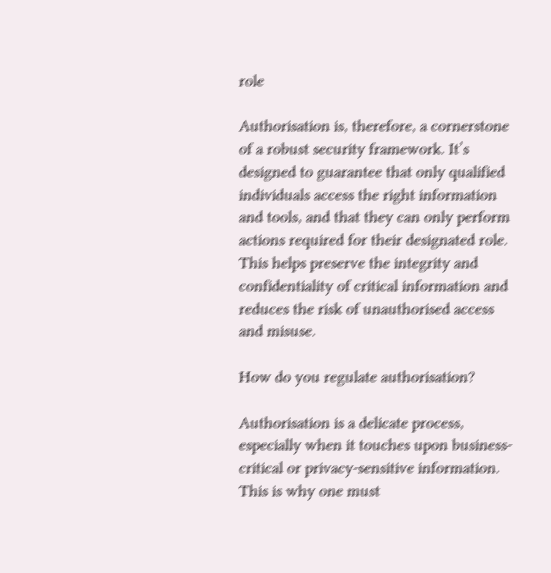role

Authorisation is, therefore, a cornerstone of a robust security framework. It’s designed to guarantee that only qualified individuals access the right information and tools, and that they can only perform actions required for their designated role. This helps preserve the integrity and confidentiality of critical information and reduces the risk of unauthorised access and misuse.

How do you regulate authorisation?

Authorisation is a delicate process, especially when it touches upon business-critical or privacy-sensitive information. This is why one must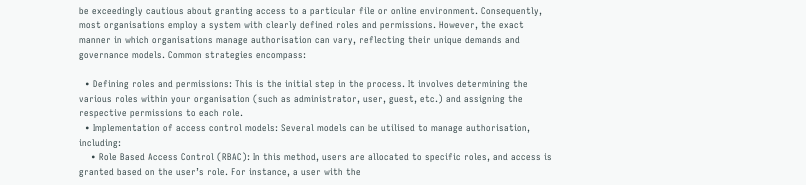be exceedingly cautious about granting access to a particular file or online environment. Consequently, most organisations employ a system with clearly defined roles and permissions. However, the exact manner in which organisations manage authorisation can vary, reflecting their unique demands and governance models. Common strategies encompass:

  • Defining roles and permissions: This is the initial step in the process. It involves determining the various roles within your organisation (such as administrator, user, guest, etc.) and assigning the respective permissions to each role.
  • Implementation of access control models: Several models can be utilised to manage authorisation, including:
    • Role Based Access Control (RBAC): In this method, users are allocated to specific roles, and access is granted based on the user’s role. For instance, a user with the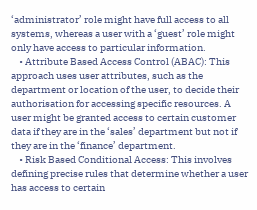‘administrator’ role might have full access to all systems, whereas a user with a ‘guest’ role might only have access to particular information.
    • Attribute Based Access Control (ABAC): This approach uses user attributes, such as the department or location of the user, to decide their authorisation for accessing specific resources. A user might be granted access to certain customer data if they are in the ‘sales’ department but not if they are in the ‘finance’ department.
    • Risk Based Conditional Access: This involves defining precise rules that determine whether a user has access to certain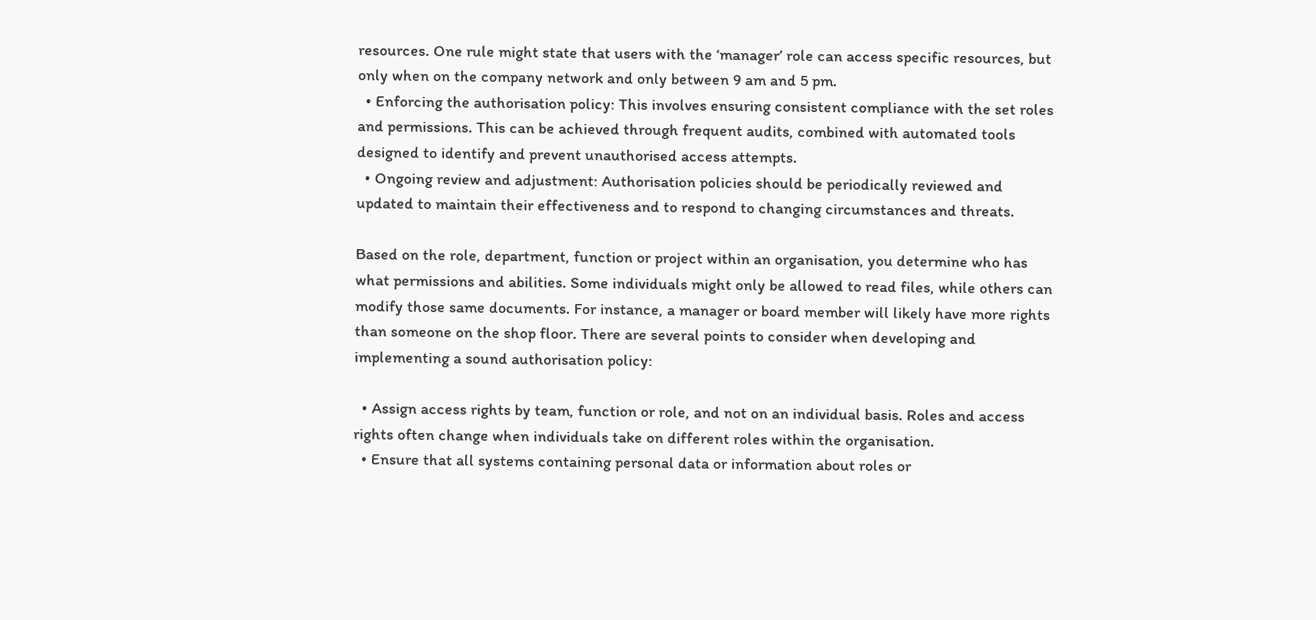resources. One rule might state that users with the ‘manager’ role can access specific resources, but only when on the company network and only between 9 am and 5 pm.
  • Enforcing the authorisation policy: This involves ensuring consistent compliance with the set roles and permissions. This can be achieved through frequent audits, combined with automated tools designed to identify and prevent unauthorised access attempts.
  • Ongoing review and adjustment: Authorisation policies should be periodically reviewed and updated to maintain their effectiveness and to respond to changing circumstances and threats.

Based on the role, department, function or project within an organisation, you determine who has what permissions and abilities. Some individuals might only be allowed to read files, while others can modify those same documents. For instance, a manager or board member will likely have more rights than someone on the shop floor. There are several points to consider when developing and implementing a sound authorisation policy:

  • Assign access rights by team, function or role, and not on an individual basis. Roles and access rights often change when individuals take on different roles within the organisation.
  • Ensure that all systems containing personal data or information about roles or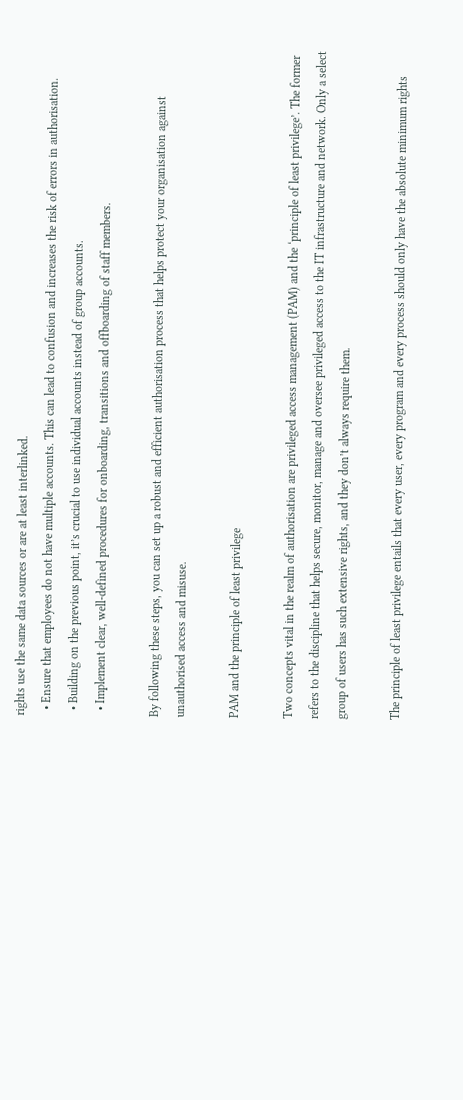rights use the same data sources or are at least interlinked.
  • Ensure that employees do not have multiple accounts. This can lead to confusion and increases the risk of errors in authorisation.
  • Building on the previous point, it’s crucial to use individual accounts instead of group accounts.
  • Implement clear, well-defined procedures for onboarding, transitions and offboarding of staff members.

By following these steps, you can set up a robust and efficient authorisation process that helps protect your organisation against unauthorised access and misuse.

PAM and the principle of least privilege

Two concepts vital in the realm of authorisation are privileged access management (PAM) and the ‘principle of least privilege’. The former refers to the discipline that helps secure, monitor, manage and oversee privileged access to the IT infrastructure and network. Only a select group of users has such extensive rights, and they don’t always require them.

The principle of least privilege entails that every user, every program and every process should only have the absolute minimum rights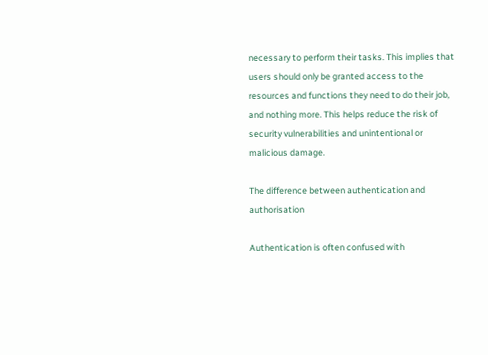necessary to perform their tasks. This implies that users should only be granted access to the resources and functions they need to do their job, and nothing more. This helps reduce the risk of security vulnerabilities and unintentional or malicious damage.

The difference between authentication and authorisation

Authentication is often confused with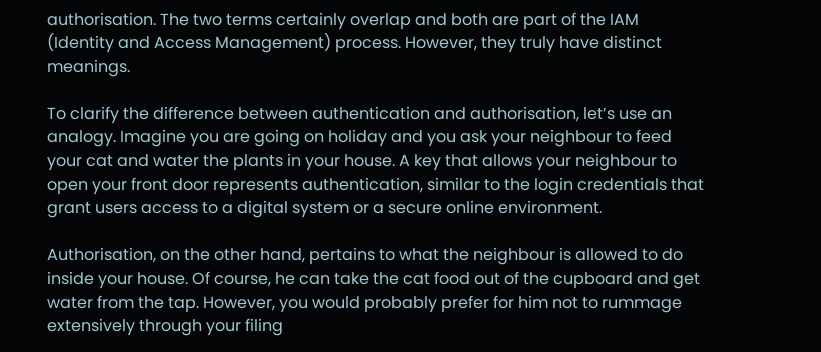authorisation. The two terms certainly overlap and both are part of the IAM (Identity and Access Management) process. However, they truly have distinct meanings.

To clarify the difference between authentication and authorisation, let’s use an analogy. Imagine you are going on holiday and you ask your neighbour to feed your cat and water the plants in your house. A key that allows your neighbour to open your front door represents authentication, similar to the login credentials that grant users access to a digital system or a secure online environment.

Authorisation, on the other hand, pertains to what the neighbour is allowed to do inside your house. Of course, he can take the cat food out of the cupboard and get water from the tap. However, you would probably prefer for him not to rummage extensively through your filing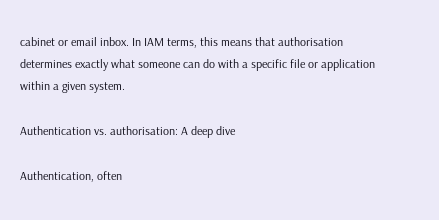cabinet or email inbox. In IAM terms, this means that authorisation determines exactly what someone can do with a specific file or application within a given system.

Authentication vs. authorisation: A deep dive

Authentication, often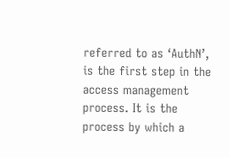referred to as ‘AuthN’, is the first step in the access management process. It is the process by which a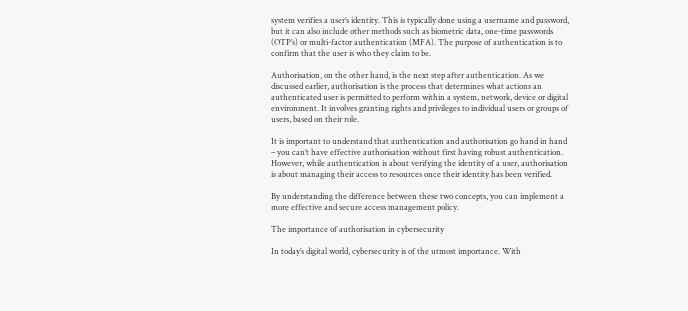system verifies a user’s identity. This is typically done using a username and password, but it can also include other methods such as biometric data, one-time passwords (OTP’s) or multi-factor authentication (MFA). The purpose of authentication is to confirm that the user is who they claim to be.

Authorisation, on the other hand, is the next step after authentication. As we discussed earlier, authorisation is the process that determines what actions an authenticated user is permitted to perform within a system, network, device or digital environment. It involves granting rights and privileges to individual users or groups of users, based on their role.

It is important to understand that authentication and authorisation go hand in hand – you can’t have effective authorisation without first having robust authentication. However, while authentication is about verifying the identity of a user, authorisation is about managing their access to resources once their identity has been verified.

By understanding the difference between these two concepts, you can implement a more effective and secure access management policy.

The importance of authorisation in cybersecurity

In today’s digital world, cybersecurity is of the utmost importance. With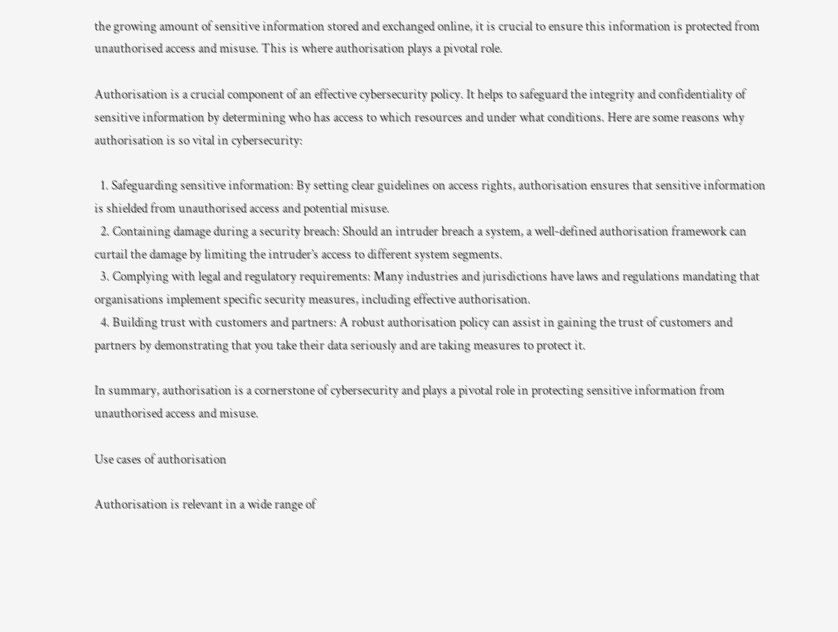the growing amount of sensitive information stored and exchanged online, it is crucial to ensure this information is protected from unauthorised access and misuse. This is where authorisation plays a pivotal role.

Authorisation is a crucial component of an effective cybersecurity policy. It helps to safeguard the integrity and confidentiality of sensitive information by determining who has access to which resources and under what conditions. Here are some reasons why authorisation is so vital in cybersecurity:

  1. Safeguarding sensitive information: By setting clear guidelines on access rights, authorisation ensures that sensitive information is shielded from unauthorised access and potential misuse.
  2. Containing damage during a security breach: Should an intruder breach a system, a well-defined authorisation framework can curtail the damage by limiting the intruder’s access to different system segments.
  3. Complying with legal and regulatory requirements: Many industries and jurisdictions have laws and regulations mandating that organisations implement specific security measures, including effective authorisation.
  4. Building trust with customers and partners: A robust authorisation policy can assist in gaining the trust of customers and partners by demonstrating that you take their data seriously and are taking measures to protect it.

In summary, authorisation is a cornerstone of cybersecurity and plays a pivotal role in protecting sensitive information from unauthorised access and misuse.

Use cases of authorisation

Authorisation is relevant in a wide range of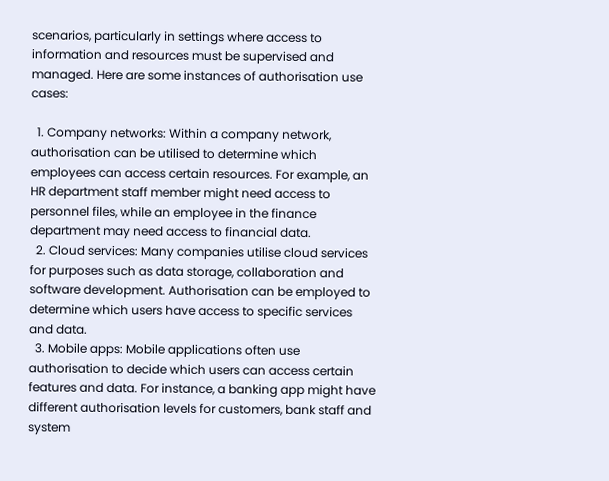scenarios, particularly in settings where access to information and resources must be supervised and managed. Here are some instances of authorisation use cases:

  1. Company networks: Within a company network, authorisation can be utilised to determine which employees can access certain resources. For example, an HR department staff member might need access to personnel files, while an employee in the finance department may need access to financial data.
  2. Cloud services: Many companies utilise cloud services for purposes such as data storage, collaboration and software development. Authorisation can be employed to determine which users have access to specific services and data.
  3. Mobile apps: Mobile applications often use authorisation to decide which users can access certain features and data. For instance, a banking app might have different authorisation levels for customers, bank staff and system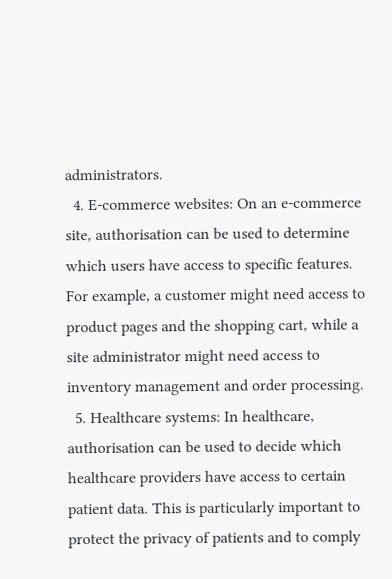administrators.
  4. E-commerce websites: On an e-commerce site, authorisation can be used to determine which users have access to specific features. For example, a customer might need access to product pages and the shopping cart, while a site administrator might need access to inventory management and order processing.
  5. Healthcare systems: In healthcare, authorisation can be used to decide which healthcare providers have access to certain patient data. This is particularly important to protect the privacy of patients and to comply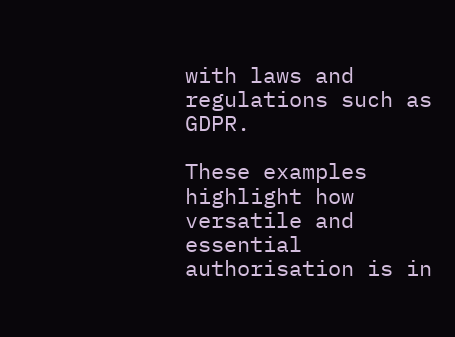with laws and regulations such as GDPR.

These examples highlight how versatile and essential authorisation is in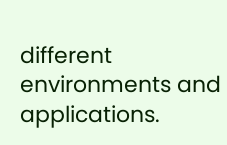different environments and applications.